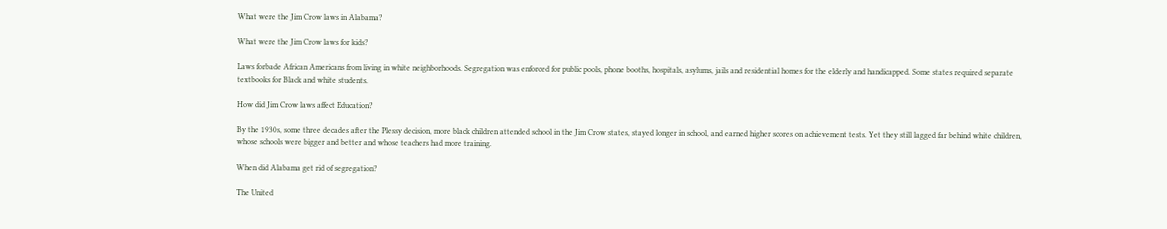What were the Jim Crow laws in Alabama?

What were the Jim Crow laws for kids?

Laws forbade African Americans from living in white neighborhoods. Segregation was enforced for public pools, phone booths, hospitals, asylums, jails and residential homes for the elderly and handicapped. Some states required separate textbooks for Black and white students.

How did Jim Crow laws affect Education?

By the 1930s, some three decades after the Plessy decision, more black children attended school in the Jim Crow states, stayed longer in school, and earned higher scores on achievement tests. Yet they still lagged far behind white children, whose schools were bigger and better and whose teachers had more training.

When did Alabama get rid of segregation?

The United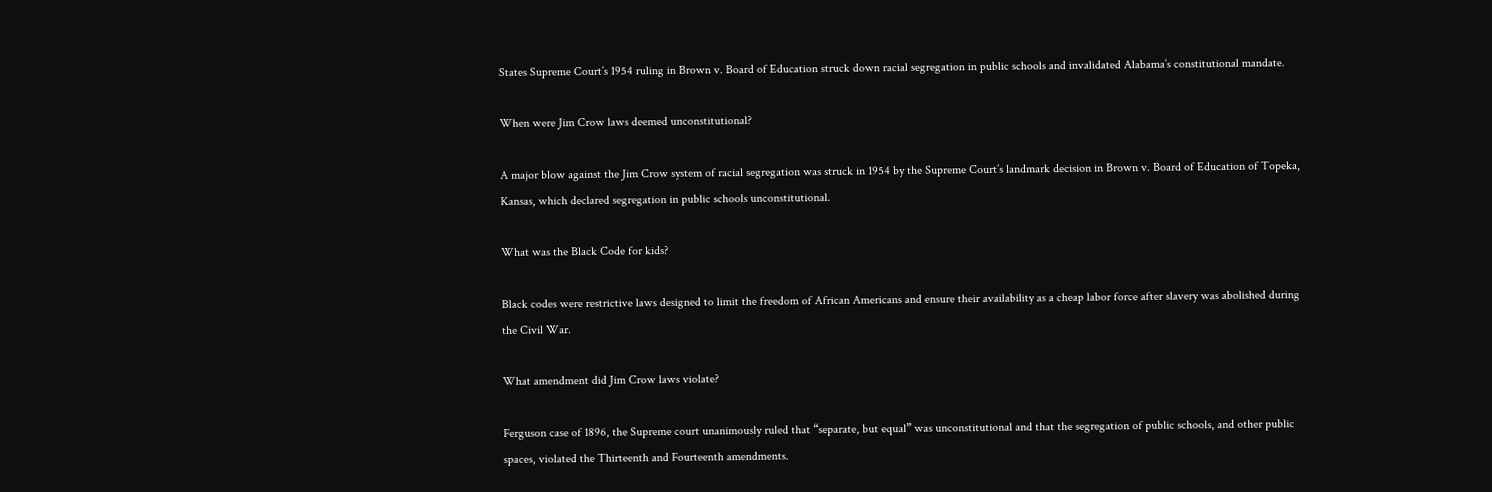States Supreme Court’s 1954 ruling in Brown v. Board of Education struck down racial segregation in public schools and invalidated Alabama’s constitutional mandate.

When were Jim Crow laws deemed unconstitutional?

A major blow against the Jim Crow system of racial segregation was struck in 1954 by the Supreme Court’s landmark decision in Brown v. Board of Education of Topeka, Kansas, which declared segregation in public schools unconstitutional.

What was the Black Code for kids?

Black codes were restrictive laws designed to limit the freedom of African Americans and ensure their availability as a cheap labor force after slavery was abolished during the Civil War.

What amendment did Jim Crow laws violate?

Ferguson case of 1896, the Supreme court unanimously ruled that “separate, but equal” was unconstitutional and that the segregation of public schools, and other public spaces, violated the Thirteenth and Fourteenth amendments.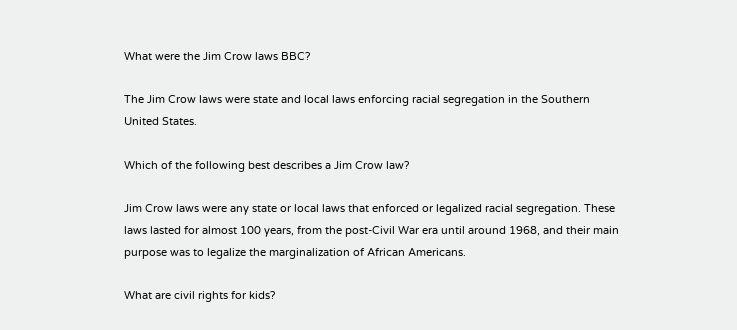What were the Jim Crow laws BBC?

The Jim Crow laws were state and local laws enforcing racial segregation in the Southern United States.

Which of the following best describes a Jim Crow law?

Jim Crow laws were any state or local laws that enforced or legalized racial segregation. These laws lasted for almost 100 years, from the post-Civil War era until around 1968, and their main purpose was to legalize the marginalization of African Americans.

What are civil rights for kids?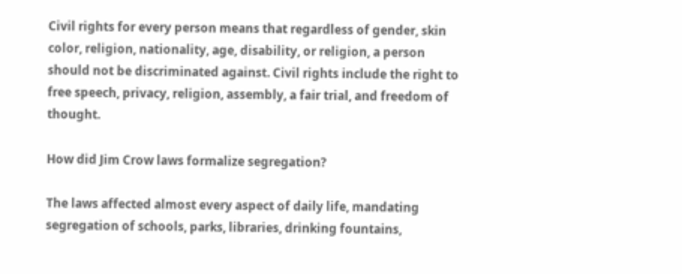Civil rights for every person means that regardless of gender, skin color, religion, nationality, age, disability, or religion, a person should not be discriminated against. Civil rights include the right to free speech, privacy, religion, assembly, a fair trial, and freedom of thought.

How did Jim Crow laws formalize segregation?

The laws affected almost every aspect of daily life, mandating segregation of schools, parks, libraries, drinking fountains,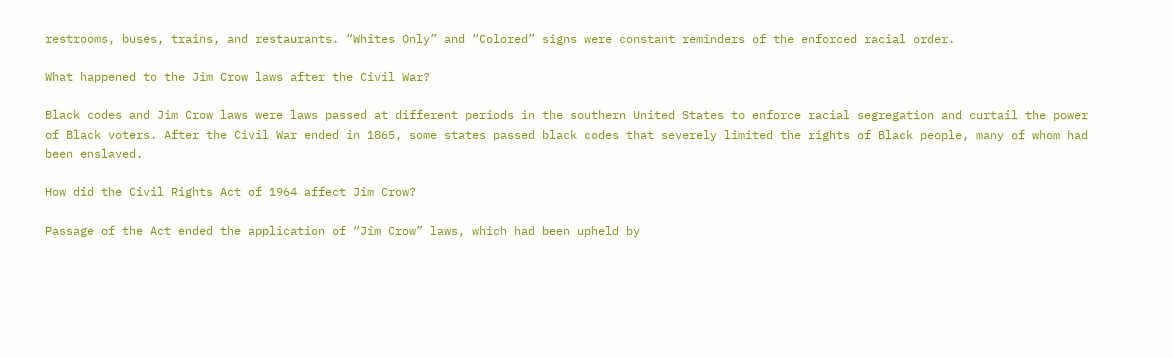restrooms, buses, trains, and restaurants. “Whites Only” and “Colored” signs were constant reminders of the enforced racial order.

What happened to the Jim Crow laws after the Civil War?

Black codes and Jim Crow laws were laws passed at different periods in the southern United States to enforce racial segregation and curtail the power of Black voters. After the Civil War ended in 1865, some states passed black codes that severely limited the rights of Black people, many of whom had been enslaved.

How did the Civil Rights Act of 1964 affect Jim Crow?

Passage of the Act ended the application of “Jim Crow” laws, which had been upheld by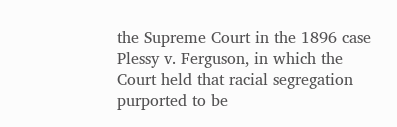the Supreme Court in the 1896 case Plessy v. Ferguson, in which the Court held that racial segregation purported to be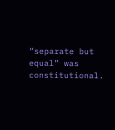“separate but equal” was constitutional.